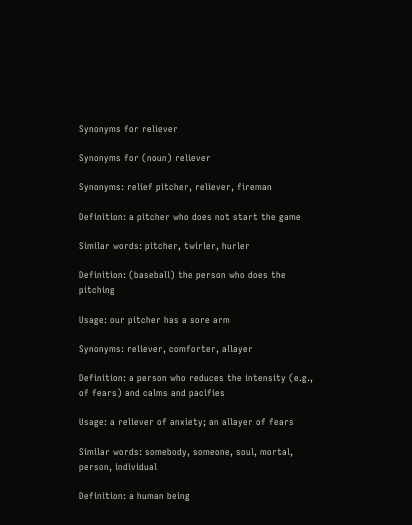Synonyms for reliever

Synonyms for (noun) reliever

Synonyms: relief pitcher, reliever, fireman

Definition: a pitcher who does not start the game

Similar words: pitcher, twirler, hurler

Definition: (baseball) the person who does the pitching

Usage: our pitcher has a sore arm

Synonyms: reliever, comforter, allayer

Definition: a person who reduces the intensity (e.g., of fears) and calms and pacifies

Usage: a reliever of anxiety; an allayer of fears

Similar words: somebody, someone, soul, mortal, person, individual

Definition: a human being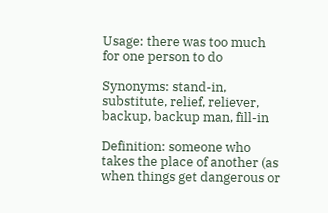Usage: there was too much for one person to do

Synonyms: stand-in, substitute, relief, reliever, backup, backup man, fill-in

Definition: someone who takes the place of another (as when things get dangerous or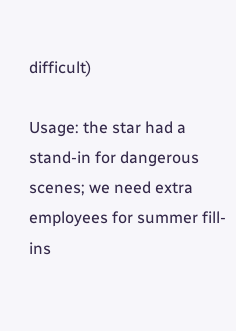difficult)

Usage: the star had a stand-in for dangerous scenes; we need extra employees for summer fill-ins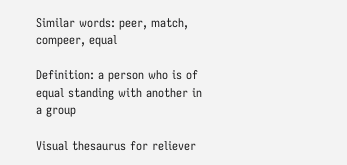Similar words: peer, match, compeer, equal

Definition: a person who is of equal standing with another in a group

Visual thesaurus for reliever